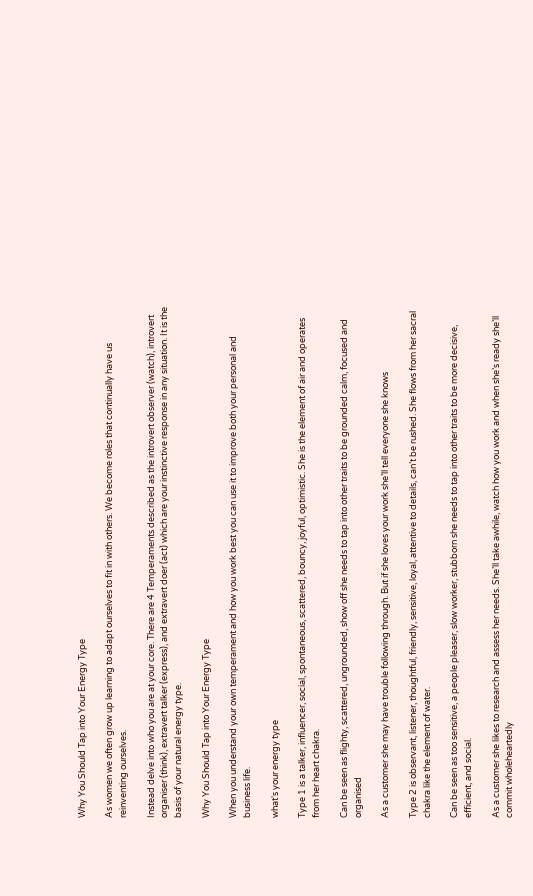Why You Should Tap into Your Energy Type

As women we often grow up learning to adapt ourselves to fit in with others. We become roles that continually have us reinventing ourselves.

Instead delve into who you are at your core. There are 4 Temperaments described as the introvert observer (watch), introvert organiser (think), extravert talker (express), and extravert doer (act) which are your instinctive response in any situation. It is the basis of your natural energy type.

Why You Should Tap into Your Energy Type

When you understand your own temperament and how you work best you can use it to improve both your personal and business life.

what's your energy type

Type 1 is a talker, influencer, social, spontaneous, scattered, bouncy, joyful, optimistic. She is the element of air and operates from her heart chakra.

Can be seen as flighty, scattered, ungrounded, show off she needs to tap into other traits to be grounded calm, focused and organised

As a customer she may have trouble following through. But if she loves your work she’ll tell everyone she knows

Type 2 is observant, listener, thoughtful, friendly, sensitive, loyal, attentive to details, can’t be rushed. She flows from her sacral chakra like the element of water.

Can be seen as too sensitive, a people pleaser, slow worker, stubborn she needs to tap into other traits to be more decisive, efficient, and social.

As a customer she likes to research and assess her needs. She’ll take awhile, watch how you work and when she’s ready she’ll commit wholeheartedly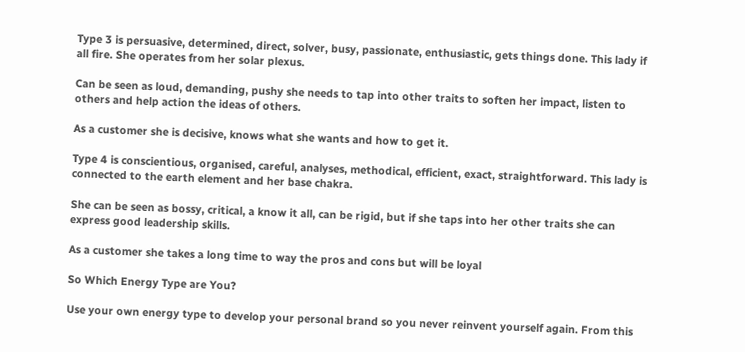Type 3 is persuasive, determined, direct, solver, busy, passionate, enthusiastic, gets things done. This lady if all fire. She operates from her solar plexus.

Can be seen as loud, demanding, pushy she needs to tap into other traits to soften her impact, listen to others and help action the ideas of others.

As a customer she is decisive, knows what she wants and how to get it.

Type 4 is conscientious, organised, careful, analyses, methodical, efficient, exact, straightforward. This lady is connected to the earth element and her base chakra.

She can be seen as bossy, critical, a know it all, can be rigid, but if she taps into her other traits she can express good leadership skills.

As a customer she takes a long time to way the pros and cons but will be loyal

So Which Energy Type are You?

Use your own energy type to develop your personal brand so you never reinvent yourself again. From this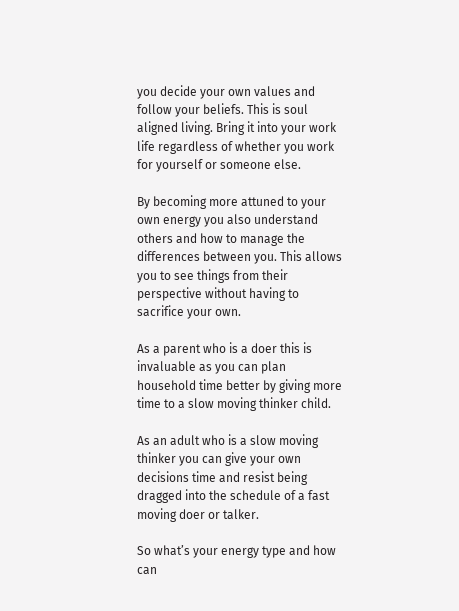you decide your own values and follow your beliefs. This is soul aligned living. Bring it into your work life regardless of whether you work for yourself or someone else.

By becoming more attuned to your own energy you also understand others and how to manage the differences between you. This allows you to see things from their perspective without having to sacrifice your own.

As a parent who is a doer this is invaluable as you can plan household time better by giving more time to a slow moving thinker child.

As an adult who is a slow moving thinker you can give your own decisions time and resist being dragged into the schedule of a fast moving doer or talker.

So what’s your energy type and how can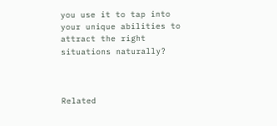you use it to tap into your unique abilities to attract the right situations naturally?



Related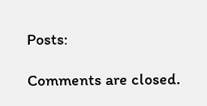Posts:

Comments are closed.